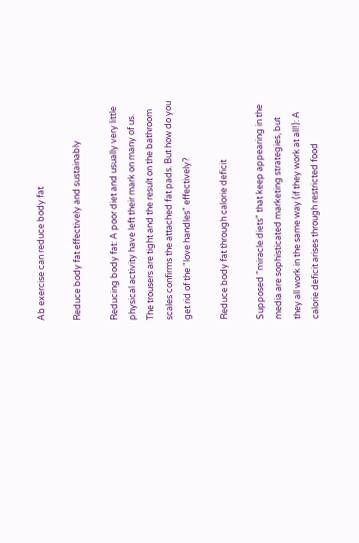Ab exercise can reduce body fat

Reduce body fat effectively and sustainably

Reducing body fat: A poor diet and usually very little physical activity have left their mark on many of us. The trousers are tight and the result on the bathroom scales confirms the attached fat pads. But how do you get rid of the "love handles" effectively?

Reduce body fat through calorie deficit

Supposed "miracle diets" that keep appearing in the media are sophisticated marketing strategies, but they all work in the same way (if they work at all!): A calorie deficit arises through restricted food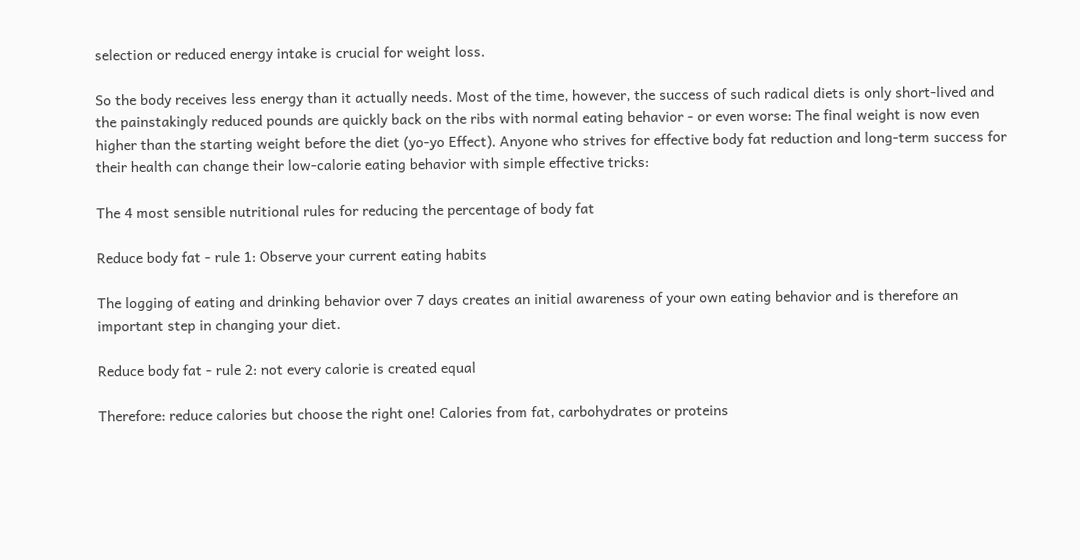selection or reduced energy intake is crucial for weight loss.

So the body receives less energy than it actually needs. Most of the time, however, the success of such radical diets is only short-lived and the painstakingly reduced pounds are quickly back on the ribs with normal eating behavior - or even worse: The final weight is now even higher than the starting weight before the diet (yo-yo Effect). Anyone who strives for effective body fat reduction and long-term success for their health can change their low-calorie eating behavior with simple effective tricks:

The 4 most sensible nutritional rules for reducing the percentage of body fat

Reduce body fat - rule 1: Observe your current eating habits

The logging of eating and drinking behavior over 7 days creates an initial awareness of your own eating behavior and is therefore an important step in changing your diet.

Reduce body fat - rule 2: not every calorie is created equal

Therefore: reduce calories but choose the right one! Calories from fat, carbohydrates or proteins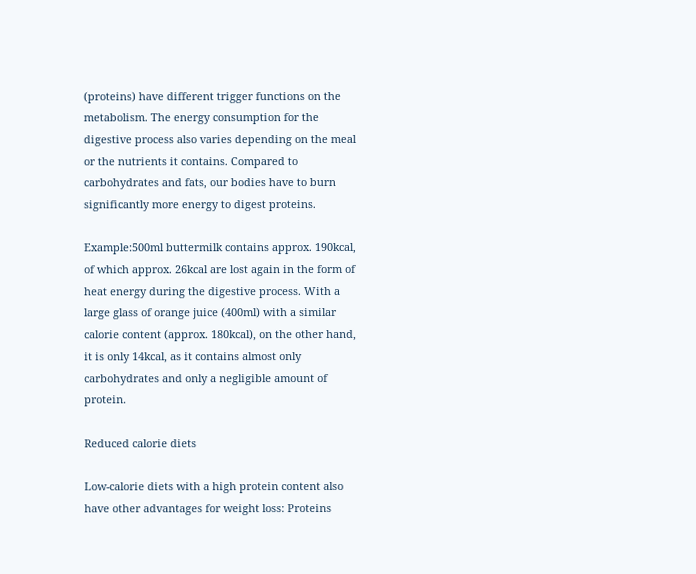(proteins) have different trigger functions on the metabolism. The energy consumption for the digestive process also varies depending on the meal or the nutrients it contains. Compared to carbohydrates and fats, our bodies have to burn significantly more energy to digest proteins.

Example:500ml buttermilk contains approx. 190kcal, of which approx. 26kcal are lost again in the form of heat energy during the digestive process. With a large glass of orange juice (400ml) with a similar calorie content (approx. 180kcal), on the other hand, it is only 14kcal, as it contains almost only carbohydrates and only a negligible amount of protein.

Reduced calorie diets

Low-calorie diets with a high protein content also have other advantages for weight loss: Proteins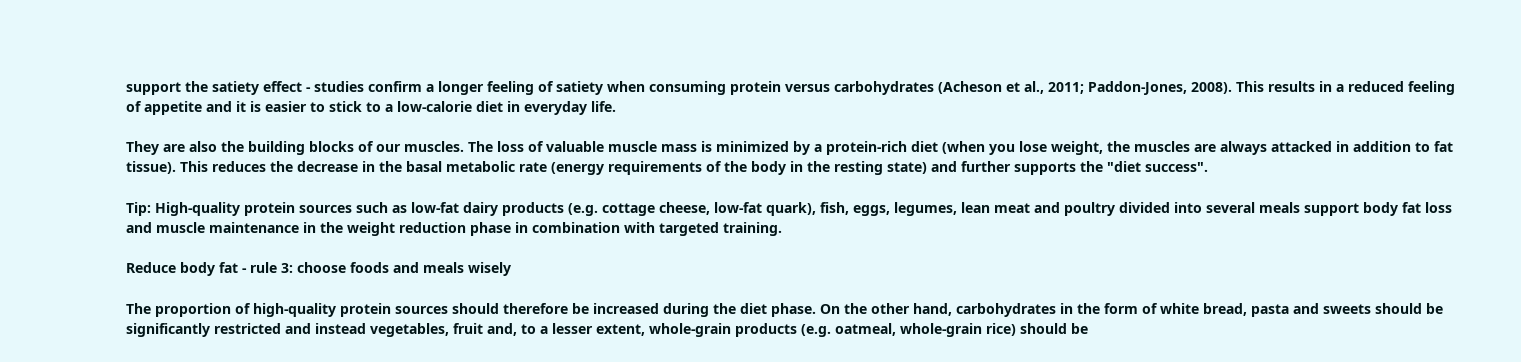support the satiety effect - studies confirm a longer feeling of satiety when consuming protein versus carbohydrates (Acheson et al., 2011; Paddon-Jones, 2008). This results in a reduced feeling of appetite and it is easier to stick to a low-calorie diet in everyday life.

They are also the building blocks of our muscles. The loss of valuable muscle mass is minimized by a protein-rich diet (when you lose weight, the muscles are always attacked in addition to fat tissue). This reduces the decrease in the basal metabolic rate (energy requirements of the body in the resting state) and further supports the "diet success".

Tip: High-quality protein sources such as low-fat dairy products (e.g. cottage cheese, low-fat quark), fish, eggs, legumes, lean meat and poultry divided into several meals support body fat loss and muscle maintenance in the weight reduction phase in combination with targeted training.

Reduce body fat - rule 3: choose foods and meals wisely

The proportion of high-quality protein sources should therefore be increased during the diet phase. On the other hand, carbohydrates in the form of white bread, pasta and sweets should be significantly restricted and instead vegetables, fruit and, to a lesser extent, whole-grain products (e.g. oatmeal, whole-grain rice) should be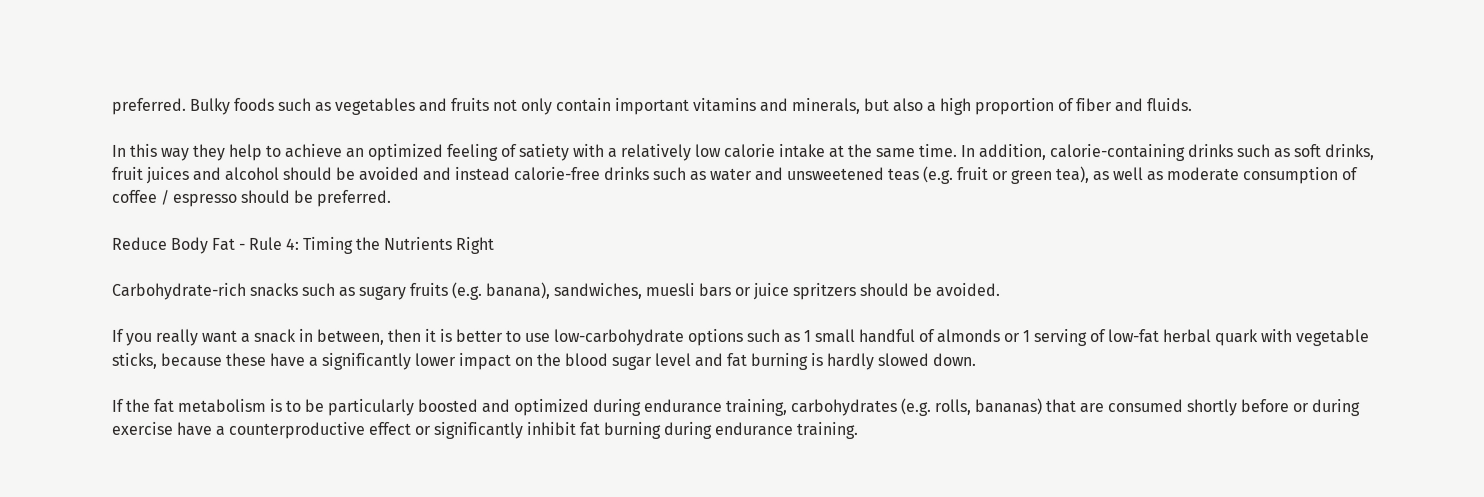preferred. Bulky foods such as vegetables and fruits not only contain important vitamins and minerals, but also a high proportion of fiber and fluids.

In this way they help to achieve an optimized feeling of satiety with a relatively low calorie intake at the same time. In addition, calorie-containing drinks such as soft drinks, fruit juices and alcohol should be avoided and instead calorie-free drinks such as water and unsweetened teas (e.g. fruit or green tea), as well as moderate consumption of coffee / espresso should be preferred.

Reduce Body Fat - Rule 4: Timing the Nutrients Right

Carbohydrate-rich snacks such as sugary fruits (e.g. banana), sandwiches, muesli bars or juice spritzers should be avoided.

If you really want a snack in between, then it is better to use low-carbohydrate options such as 1 small handful of almonds or 1 serving of low-fat herbal quark with vegetable sticks, because these have a significantly lower impact on the blood sugar level and fat burning is hardly slowed down.

If the fat metabolism is to be particularly boosted and optimized during endurance training, carbohydrates (e.g. rolls, bananas) that are consumed shortly before or during exercise have a counterproductive effect or significantly inhibit fat burning during endurance training.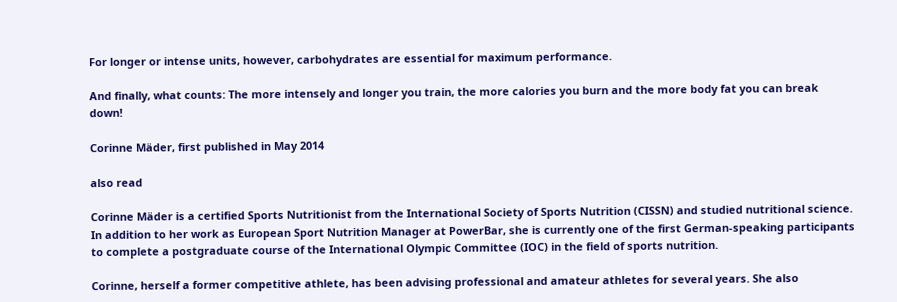For longer or intense units, however, carbohydrates are essential for maximum performance.

And finally, what counts: The more intensely and longer you train, the more calories you burn and the more body fat you can break down!

Corinne Mäder, first published in May 2014

also read

Corinne Mäder is a certified Sports Nutritionist from the International Society of Sports Nutrition (CISSN) and studied nutritional science. In addition to her work as European Sport Nutrition Manager at PowerBar, she is currently one of the first German-speaking participants to complete a postgraduate course of the International Olympic Committee (IOC) in the field of sports nutrition.

Corinne, herself a former competitive athlete, has been advising professional and amateur athletes for several years. She also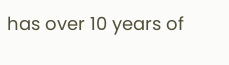has over 10 years of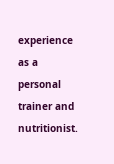experience as a personal trainer and nutritionist.